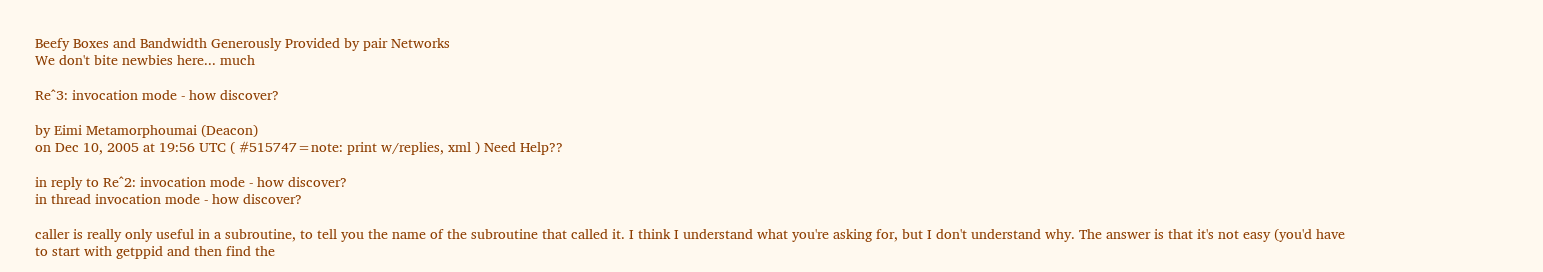Beefy Boxes and Bandwidth Generously Provided by pair Networks
We don't bite newbies here... much

Re^3: invocation mode - how discover?

by Eimi Metamorphoumai (Deacon)
on Dec 10, 2005 at 19:56 UTC ( #515747=note: print w/replies, xml ) Need Help??

in reply to Re^2: invocation mode - how discover?
in thread invocation mode - how discover?

caller is really only useful in a subroutine, to tell you the name of the subroutine that called it. I think I understand what you're asking for, but I don't understand why. The answer is that it's not easy (you'd have to start with getppid and then find the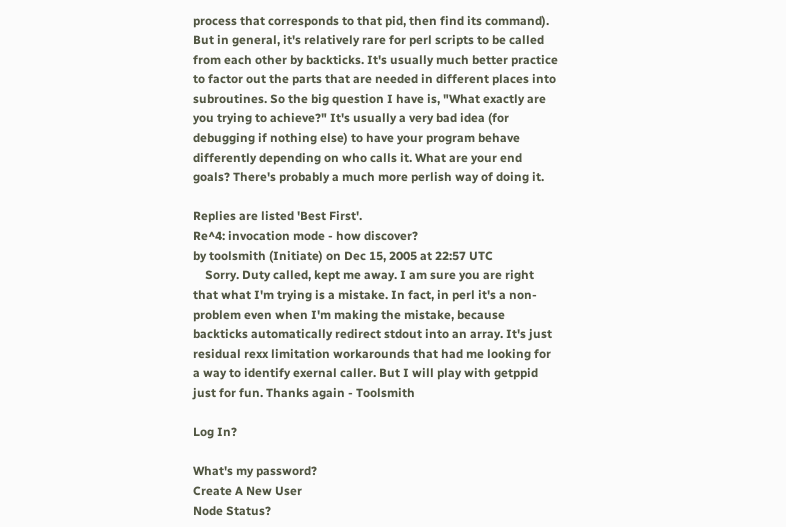process that corresponds to that pid, then find its command). But in general, it's relatively rare for perl scripts to be called from each other by backticks. It's usually much better practice to factor out the parts that are needed in different places into subroutines. So the big question I have is, "What exactly are you trying to achieve?" It's usually a very bad idea (for debugging if nothing else) to have your program behave differently depending on who calls it. What are your end goals? There's probably a much more perlish way of doing it.

Replies are listed 'Best First'.
Re^4: invocation mode - how discover?
by toolsmith (Initiate) on Dec 15, 2005 at 22:57 UTC
    Sorry. Duty called, kept me away. I am sure you are right that what I'm trying is a mistake. In fact, in perl it's a non-problem even when I'm making the mistake, because backticks automatically redirect stdout into an array. It's just residual rexx limitation workarounds that had me looking for a way to identify exernal caller. But I will play with getppid just for fun. Thanks again - Toolsmith

Log In?

What's my password?
Create A New User
Node Status?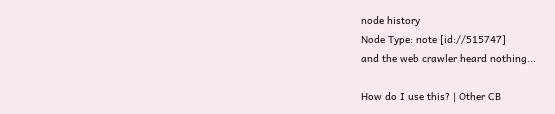node history
Node Type: note [id://515747]
and the web crawler heard nothing...

How do I use this? | Other CB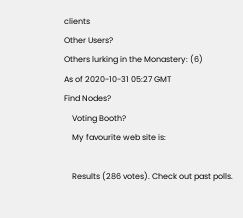clients
Other Users?
Others lurking in the Monastery: (6)
As of 2020-10-31 05:27 GMT
Find Nodes?
    Voting Booth?
    My favourite web site is:

    Results (286 votes). Check out past polls.